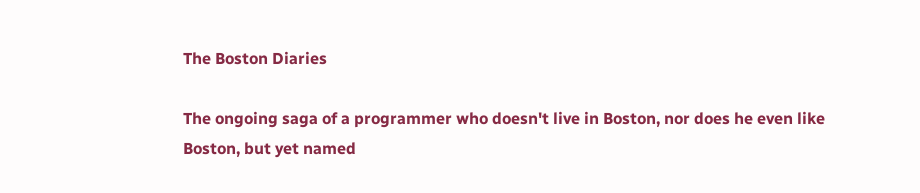The Boston Diaries

The ongoing saga of a programmer who doesn't live in Boston, nor does he even like Boston, but yet named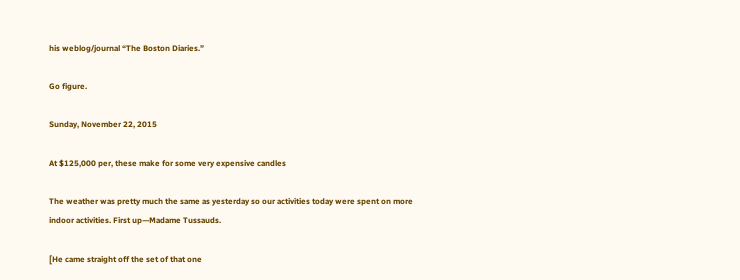his weblog/journal “The Boston Diaries.”

Go figure.

Sunday, November 22, 2015

At $125,000 per, these make for some very expensive candles

The weather was pretty much the same as yesterday so our activities today were spent on more indoor activities. First up—Madame Tussauds.

[He came straight off the set of that one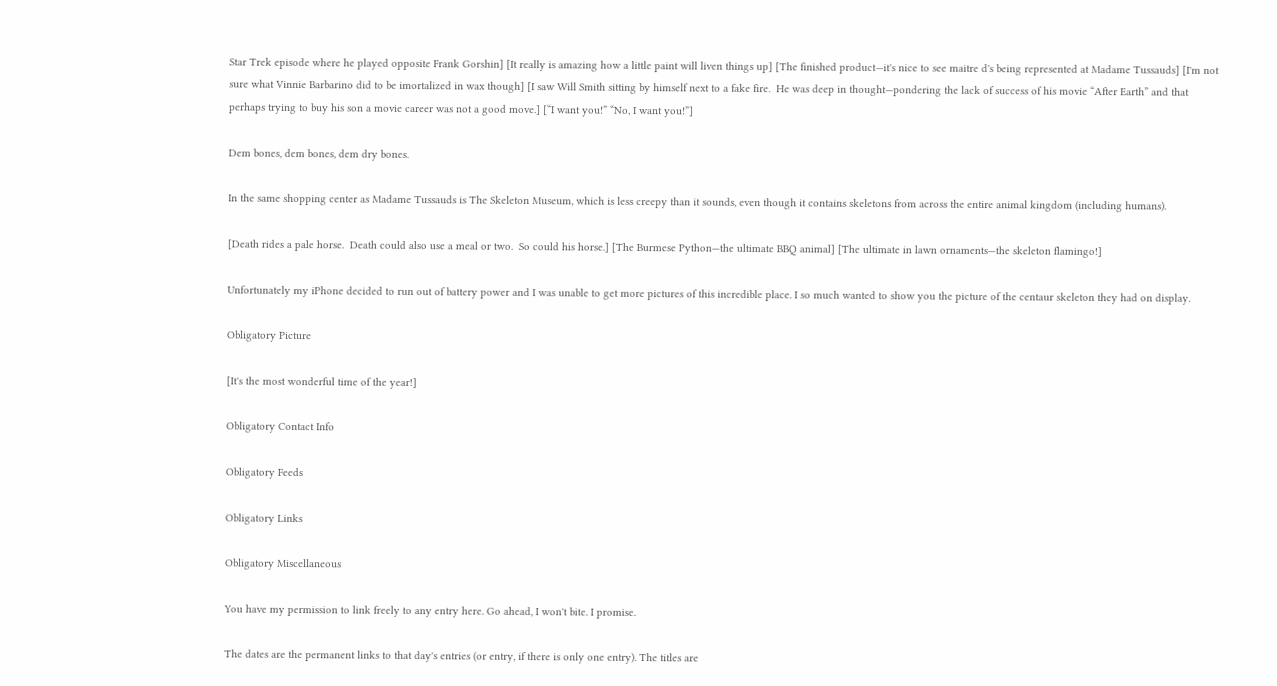Star Trek episode where he played opposite Frank Gorshin] [It really is amazing how a little paint will liven things up] [The finished product—it's nice to see maitre d's being represented at Madame Tussauds] [I'm not sure what Vinnie Barbarino did to be imortalized in wax though] [I saw Will Smith sitting by himself next to a fake fire.  He was deep in thought—pondering the lack of success of his movie “After Earth” and that perhaps trying to buy his son a movie career was not a good move.] [“I want you!” “No, I want you!”]

Dem bones, dem bones, dem dry bones.

In the same shopping center as Madame Tussauds is The Skeleton Museum, which is less creepy than it sounds, even though it contains skeletons from across the entire animal kingdom (including humans).

[Death rides a pale horse.  Death could also use a meal or two.  So could his horse.] [The Burmese Python—the ultimate BBQ animal] [The ultimate in lawn ornaments—the skeleton flamingo!]

Unfortunately my iPhone decided to run out of battery power and I was unable to get more pictures of this incredible place. I so much wanted to show you the picture of the centaur skeleton they had on display.

Obligatory Picture

[It's the most wonderful time of the year!]

Obligatory Contact Info

Obligatory Feeds

Obligatory Links

Obligatory Miscellaneous

You have my permission to link freely to any entry here. Go ahead, I won't bite. I promise.

The dates are the permanent links to that day's entries (or entry, if there is only one entry). The titles are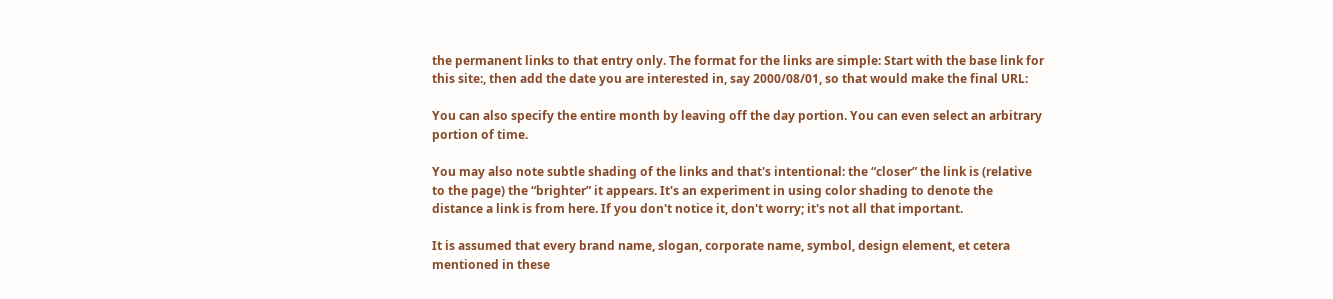the permanent links to that entry only. The format for the links are simple: Start with the base link for this site:, then add the date you are interested in, say 2000/08/01, so that would make the final URL:

You can also specify the entire month by leaving off the day portion. You can even select an arbitrary portion of time.

You may also note subtle shading of the links and that's intentional: the “closer” the link is (relative to the page) the “brighter” it appears. It's an experiment in using color shading to denote the distance a link is from here. If you don't notice it, don't worry; it's not all that important.

It is assumed that every brand name, slogan, corporate name, symbol, design element, et cetera mentioned in these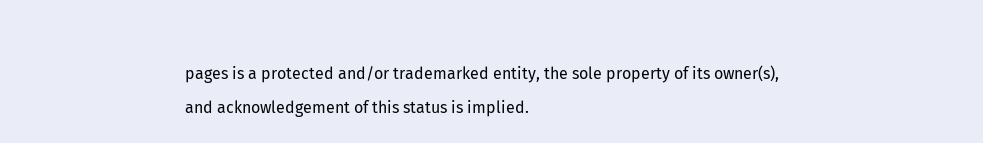pages is a protected and/or trademarked entity, the sole property of its owner(s), and acknowledgement of this status is implied.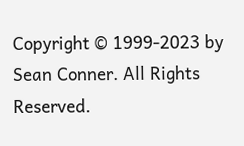Copyright © 1999-2023 by Sean Conner. All Rights Reserved.